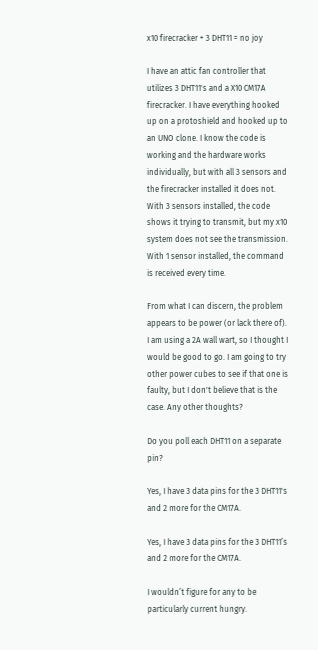x10 firecracker + 3 DHT11 = no joy

I have an attic fan controller that utilizes 3 DHT11's and a X10 CM17A firecracker. I have everything hooked up on a protoshield and hooked up to an UNO clone. I know the code is working and the hardware works individually, but with all 3 sensors and the firecracker installed it does not. With 3 sensors installed, the code shows it trying to transmit, but my x10 system does not see the transmission. With 1 sensor installed, the command is received every time.

From what I can discern, the problem appears to be power (or lack there of). I am using a 2A wall wart, so I thought I would be good to go. I am going to try other power cubes to see if that one is faulty, but I don't believe that is the case. Any other thoughts?

Do you poll each DHT11 on a separate pin?

Yes, I have 3 data pins for the 3 DHT11's and 2 more for the CM17A.

Yes, I have 3 data pins for the 3 DHT11’s and 2 more for the CM17A.

I wouldn’t figure for any to be particularly current hungry.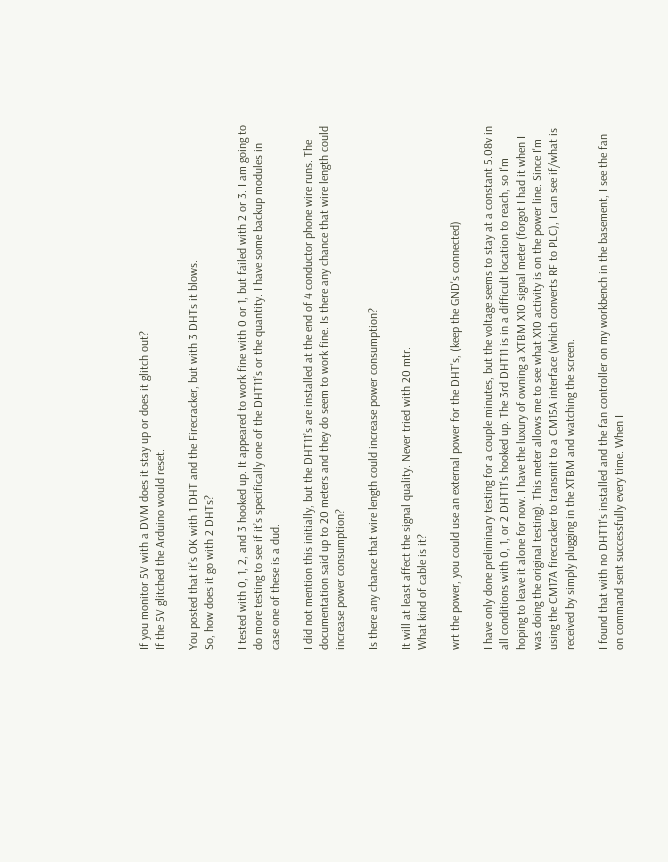If you monitor 5V with a DVM does it stay up or does it glitch out?
If the 5V glitched the Arduino would reset.

You posted that it’s OK with 1 DHT and the Firecracker, but with 3 DHTs it blows.
So, how does it go with 2 DHTs?

I tested with 0, 1, 2, and 3 hooked up. It appeared to work fine with 0 or 1, but failed with 2 or 3. I am going to do more testing to see if it’s specifically one of the DHT11’s or the quantity. I have some backup modules in case one of these is a dud.

I did not mention this initially, but the DHT11’s are installed at the end of 4 conductor phone wire runs. The documentation said up to 20 meters and they do seem to work fine. Is there any chance that wire length could increase power consumption?

Is there any chance that wire length could increase power consumption?

It will at least affect the signal quality. Never tried with 20 mtr.
What kind of cable is it?

wrt the power, you could use an external power for the DHT's, (keep the GND's connected)

I have only done preliminary testing for a couple minutes, but the voltage seems to stay at a constant 5.08v in all conditions with 0, 1, or 2 DHT11's hooked up. The 3rd DHT11 is in a difficult location to reach, so I'm hoping to leave it alone for now. I have the luxury of owning a XTBM X10 signal meter (forgot I had it when I was doing the original testing). This meter allows me to see what X10 activity is on the power line. Since I'm using the CM17A firecracker to transmit to a CM15A interface (which converts RF to PLC), I can see if/what is received by simply plugging in the XTBM and watching the screen.

I found that with no DHT11's installed and the fan controller on my workbench in the basement, I see the fan on command sent successfully every time. When I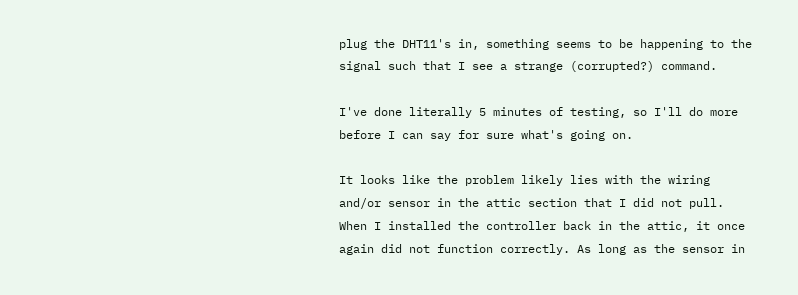plug the DHT11's in, something seems to be happening to the signal such that I see a strange (corrupted?) command.

I've done literally 5 minutes of testing, so I'll do more before I can say for sure what's going on.

It looks like the problem likely lies with the wiring and/or sensor in the attic section that I did not pull. When I installed the controller back in the attic, it once again did not function correctly. As long as the sensor in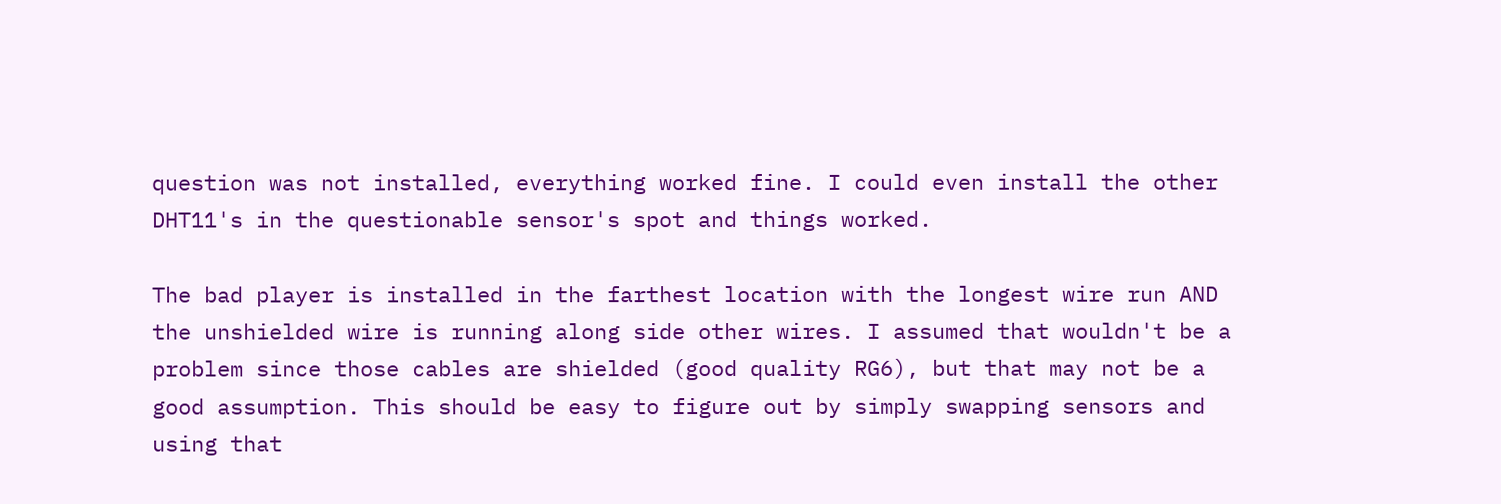question was not installed, everything worked fine. I could even install the other DHT11's in the questionable sensor's spot and things worked.

The bad player is installed in the farthest location with the longest wire run AND the unshielded wire is running along side other wires. I assumed that wouldn't be a problem since those cables are shielded (good quality RG6), but that may not be a good assumption. This should be easy to figure out by simply swapping sensors and using that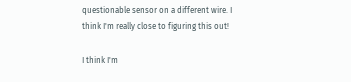questionable sensor on a different wire. I think I'm really close to figuring this out!

I think I'm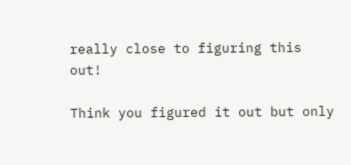really close to figuring this out!

Think you figured it out but only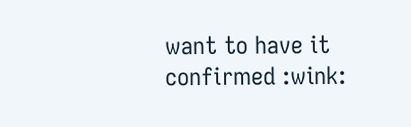want to have it confirmed :wink: